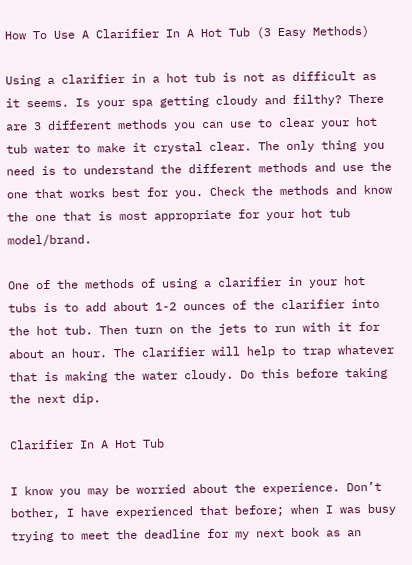How To Use A Clarifier In A Hot Tub (3 Easy Methods)

Using a clarifier in a hot tub is not as difficult as it seems. Is your spa getting cloudy and filthy? There are 3 different methods you can use to clear your hot tub water to make it crystal clear. The only thing you need is to understand the different methods and use the one that works best for you. Check the methods and know the one that is most appropriate for your hot tub model/brand.

One of the methods of using a clarifier in your hot tubs is to add about 1-2 ounces of the clarifier into the hot tub. Then turn on the jets to run with it for about an hour. The clarifier will help to trap whatever that is making the water cloudy. Do this before taking the next dip.

Clarifier In A Hot Tub

I know you may be worried about the experience. Don’t bother, I have experienced that before; when I was busy trying to meet the deadline for my next book as an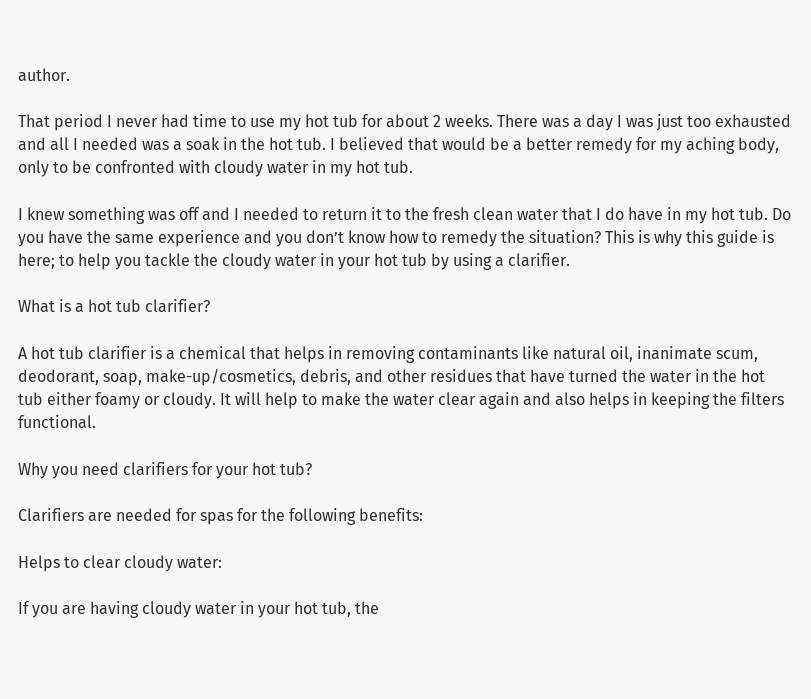author.

That period I never had time to use my hot tub for about 2 weeks. There was a day I was just too exhausted and all I needed was a soak in the hot tub. I believed that would be a better remedy for my aching body, only to be confronted with cloudy water in my hot tub.

I knew something was off and I needed to return it to the fresh clean water that I do have in my hot tub. Do you have the same experience and you don’t know how to remedy the situation? This is why this guide is here; to help you tackle the cloudy water in your hot tub by using a clarifier.

What is a hot tub clarifier?

A hot tub clarifier is a chemical that helps in removing contaminants like natural oil, inanimate scum, deodorant, soap, make-up/cosmetics, debris, and other residues that have turned the water in the hot tub either foamy or cloudy. It will help to make the water clear again and also helps in keeping the filters functional.

Why you need clarifiers for your hot tub?

Clarifiers are needed for spas for the following benefits:

Helps to clear cloudy water:

If you are having cloudy water in your hot tub, the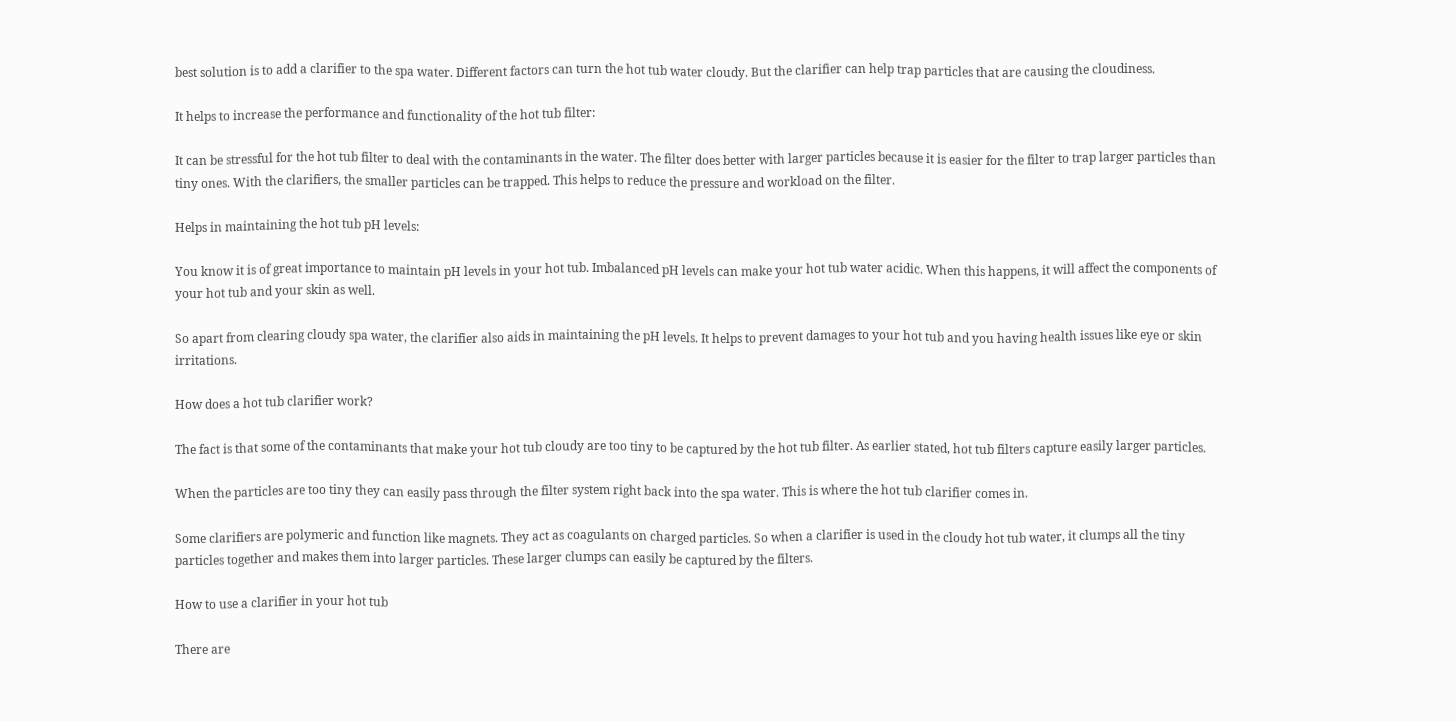best solution is to add a clarifier to the spa water. Different factors can turn the hot tub water cloudy. But the clarifier can help trap particles that are causing the cloudiness.

It helps to increase the performance and functionality of the hot tub filter:

It can be stressful for the hot tub filter to deal with the contaminants in the water. The filter does better with larger particles because it is easier for the filter to trap larger particles than tiny ones. With the clarifiers, the smaller particles can be trapped. This helps to reduce the pressure and workload on the filter.

Helps in maintaining the hot tub pH levels:

You know it is of great importance to maintain pH levels in your hot tub. Imbalanced pH levels can make your hot tub water acidic. When this happens, it will affect the components of your hot tub and your skin as well.

So apart from clearing cloudy spa water, the clarifier also aids in maintaining the pH levels. It helps to prevent damages to your hot tub and you having health issues like eye or skin irritations.

How does a hot tub clarifier work?

The fact is that some of the contaminants that make your hot tub cloudy are too tiny to be captured by the hot tub filter. As earlier stated, hot tub filters capture easily larger particles.

When the particles are too tiny they can easily pass through the filter system right back into the spa water. This is where the hot tub clarifier comes in.

Some clarifiers are polymeric and function like magnets. They act as coagulants on charged particles. So when a clarifier is used in the cloudy hot tub water, it clumps all the tiny particles together and makes them into larger particles. These larger clumps can easily be captured by the filters.

How to use a clarifier in your hot tub

There are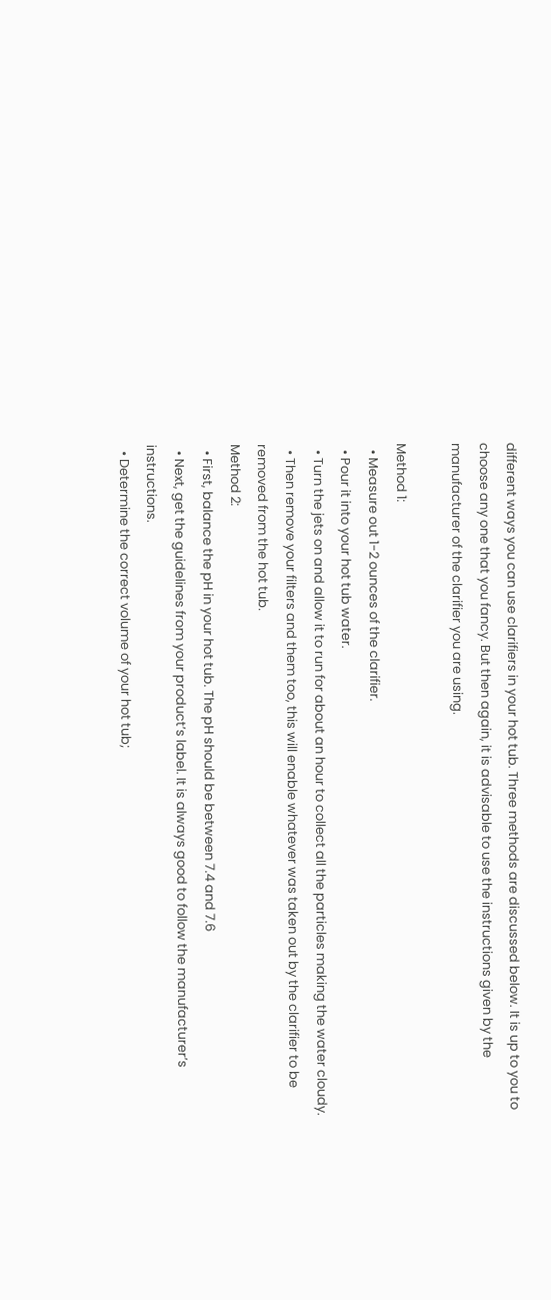different ways you can use clarifiers in your hot tub. Three methods are discussed below. It is up to you to choose any one that you fancy. But then again, it is advisable to use the instructions given by the manufacturer of the clarifier you are using.

Method 1:
  • Measure out 1-2 ounces of the clarifier.
  • Pour it into your hot tub water.
  • Turn the jets on and allow it to run for about an hour to collect all the particles making the water cloudy.
  • Then remove your filters and them too, this will enable whatever was taken out by the clarifier to be removed from the hot tub.
Method 2:
  • First, balance the pH in your hot tub. The pH should be between 7.4 and 7.6
  • Next, get the guidelines from your product’s label. It is always good to follow the manufacturer’s instructions.
  • Determine the correct volume of your hot tub;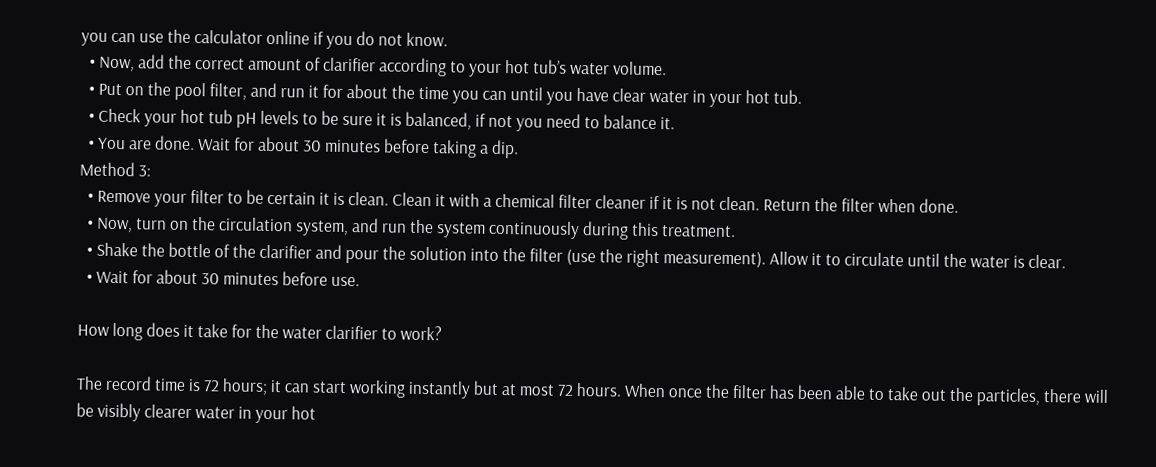you can use the calculator online if you do not know.
  • Now, add the correct amount of clarifier according to your hot tub’s water volume.
  • Put on the pool filter, and run it for about the time you can until you have clear water in your hot tub.
  • Check your hot tub pH levels to be sure it is balanced, if not you need to balance it.
  • You are done. Wait for about 30 minutes before taking a dip.
Method 3:
  • Remove your filter to be certain it is clean. Clean it with a chemical filter cleaner if it is not clean. Return the filter when done.
  • Now, turn on the circulation system, and run the system continuously during this treatment.
  • Shake the bottle of the clarifier and pour the solution into the filter (use the right measurement). Allow it to circulate until the water is clear.
  • Wait for about 30 minutes before use.

How long does it take for the water clarifier to work?

The record time is 72 hours; it can start working instantly but at most 72 hours. When once the filter has been able to take out the particles, there will be visibly clearer water in your hot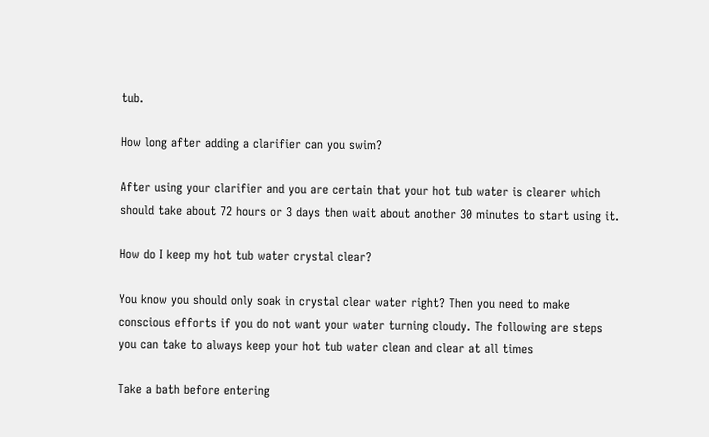tub.

How long after adding a clarifier can you swim?

After using your clarifier and you are certain that your hot tub water is clearer which should take about 72 hours or 3 days then wait about another 30 minutes to start using it.

How do I keep my hot tub water crystal clear?

You know you should only soak in crystal clear water right? Then you need to make conscious efforts if you do not want your water turning cloudy. The following are steps you can take to always keep your hot tub water clean and clear at all times

Take a bath before entering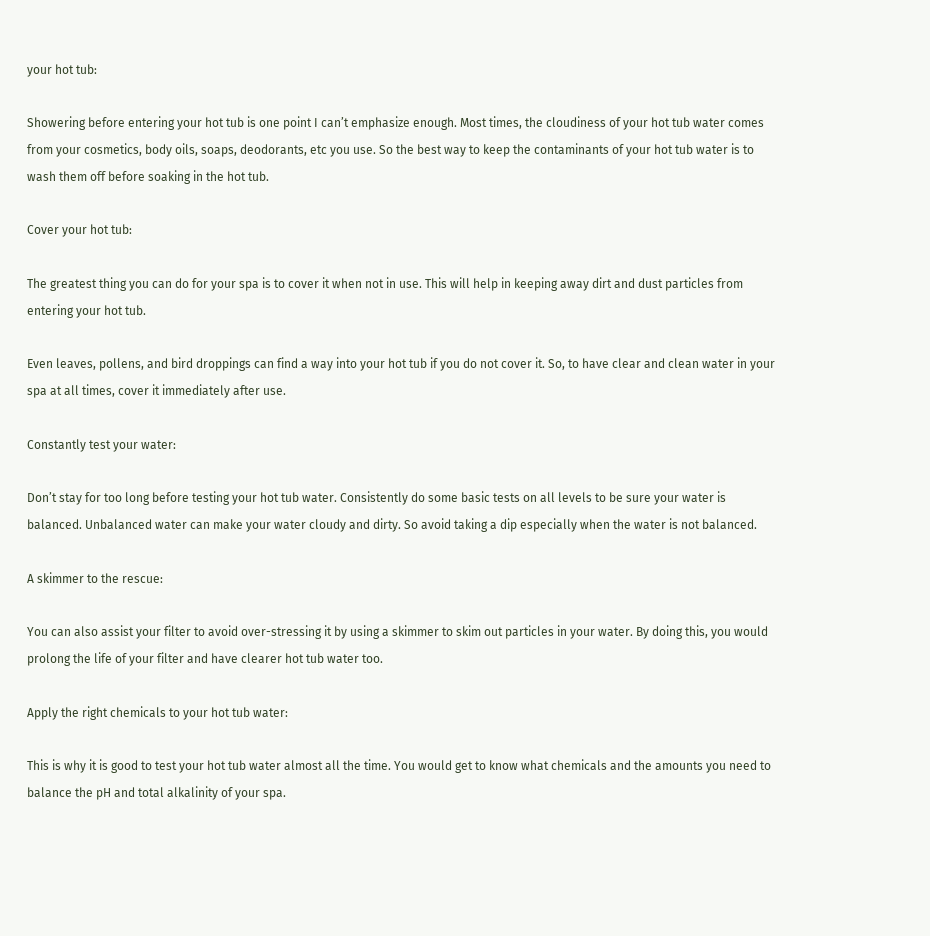your hot tub:

Showering before entering your hot tub is one point I can’t emphasize enough. Most times, the cloudiness of your hot tub water comes from your cosmetics, body oils, soaps, deodorants, etc you use. So the best way to keep the contaminants of your hot tub water is to wash them off before soaking in the hot tub.

Cover your hot tub:

The greatest thing you can do for your spa is to cover it when not in use. This will help in keeping away dirt and dust particles from entering your hot tub.

Even leaves, pollens, and bird droppings can find a way into your hot tub if you do not cover it. So, to have clear and clean water in your spa at all times, cover it immediately after use.

Constantly test your water:

Don’t stay for too long before testing your hot tub water. Consistently do some basic tests on all levels to be sure your water is balanced. Unbalanced water can make your water cloudy and dirty. So avoid taking a dip especially when the water is not balanced.

A skimmer to the rescue:

You can also assist your filter to avoid over-stressing it by using a skimmer to skim out particles in your water. By doing this, you would prolong the life of your filter and have clearer hot tub water too.

Apply the right chemicals to your hot tub water:

This is why it is good to test your hot tub water almost all the time. You would get to know what chemicals and the amounts you need to balance the pH and total alkalinity of your spa.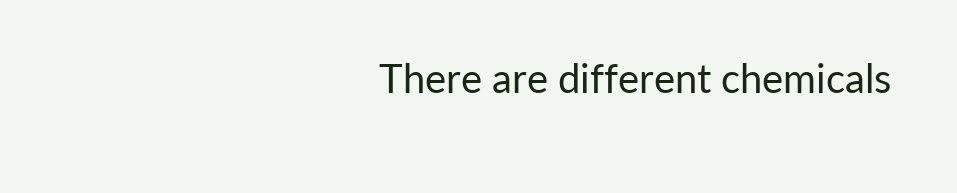There are different chemicals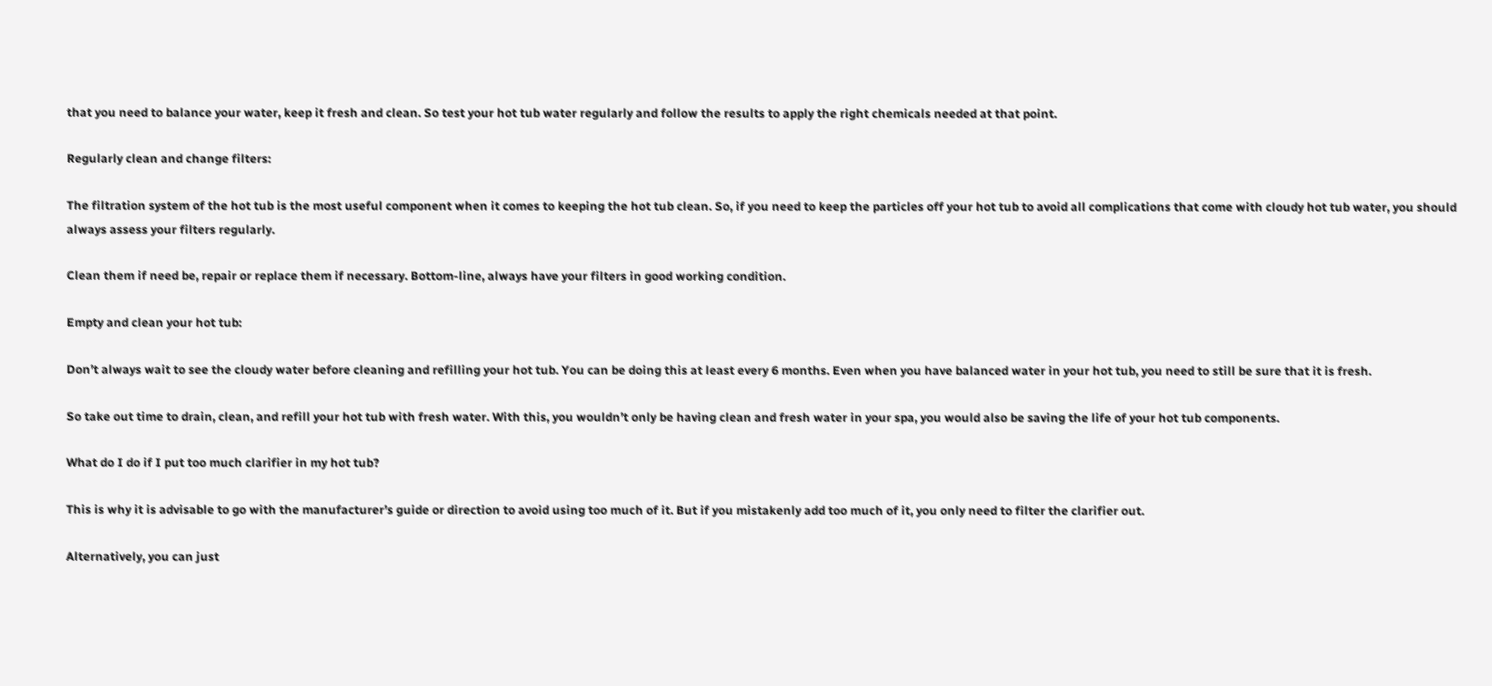that you need to balance your water, keep it fresh and clean. So test your hot tub water regularly and follow the results to apply the right chemicals needed at that point.

Regularly clean and change filters:

The filtration system of the hot tub is the most useful component when it comes to keeping the hot tub clean. So, if you need to keep the particles off your hot tub to avoid all complications that come with cloudy hot tub water, you should always assess your filters regularly.

Clean them if need be, repair or replace them if necessary. Bottom-line, always have your filters in good working condition.

Empty and clean your hot tub:

Don’t always wait to see the cloudy water before cleaning and refilling your hot tub. You can be doing this at least every 6 months. Even when you have balanced water in your hot tub, you need to still be sure that it is fresh.

So take out time to drain, clean, and refill your hot tub with fresh water. With this, you wouldn’t only be having clean and fresh water in your spa, you would also be saving the life of your hot tub components.

What do I do if I put too much clarifier in my hot tub?

This is why it is advisable to go with the manufacturer’s guide or direction to avoid using too much of it. But if you mistakenly add too much of it, you only need to filter the clarifier out.

Alternatively, you can just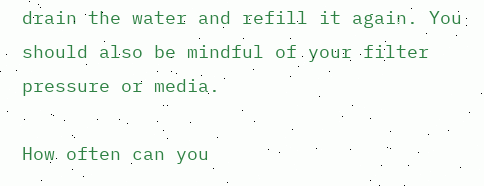drain the water and refill it again. You should also be mindful of your filter pressure or media.

How often can you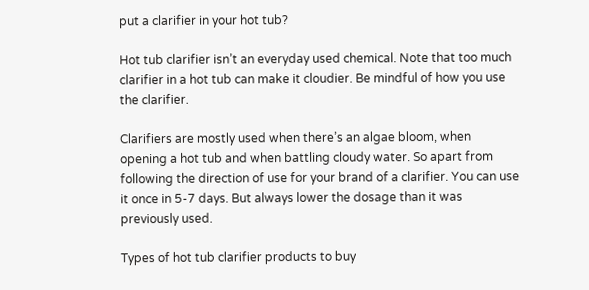put a clarifier in your hot tub?

Hot tub clarifier isn’t an everyday used chemical. Note that too much clarifier in a hot tub can make it cloudier. Be mindful of how you use the clarifier.

Clarifiers are mostly used when there’s an algae bloom, when opening a hot tub and when battling cloudy water. So apart from following the direction of use for your brand of a clarifier. You can use it once in 5-7 days. But always lower the dosage than it was previously used.

Types of hot tub clarifier products to buy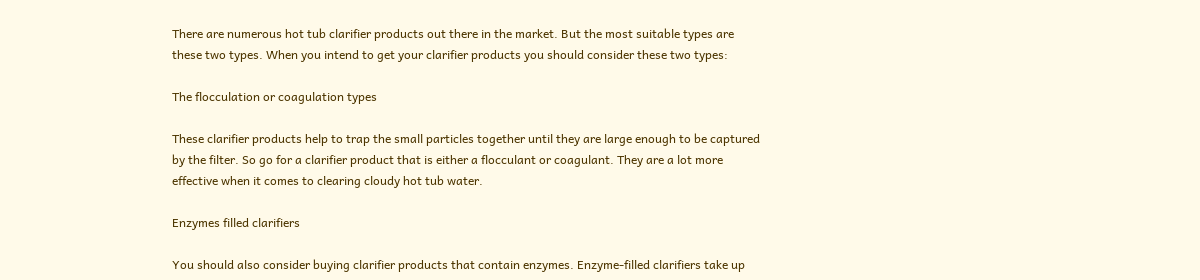There are numerous hot tub clarifier products out there in the market. But the most suitable types are these two types. When you intend to get your clarifier products you should consider these two types:

The flocculation or coagulation types

These clarifier products help to trap the small particles together until they are large enough to be captured by the filter. So go for a clarifier product that is either a flocculant or coagulant. They are a lot more effective when it comes to clearing cloudy hot tub water.

Enzymes filled clarifiers

You should also consider buying clarifier products that contain enzymes. Enzyme-filled clarifiers take up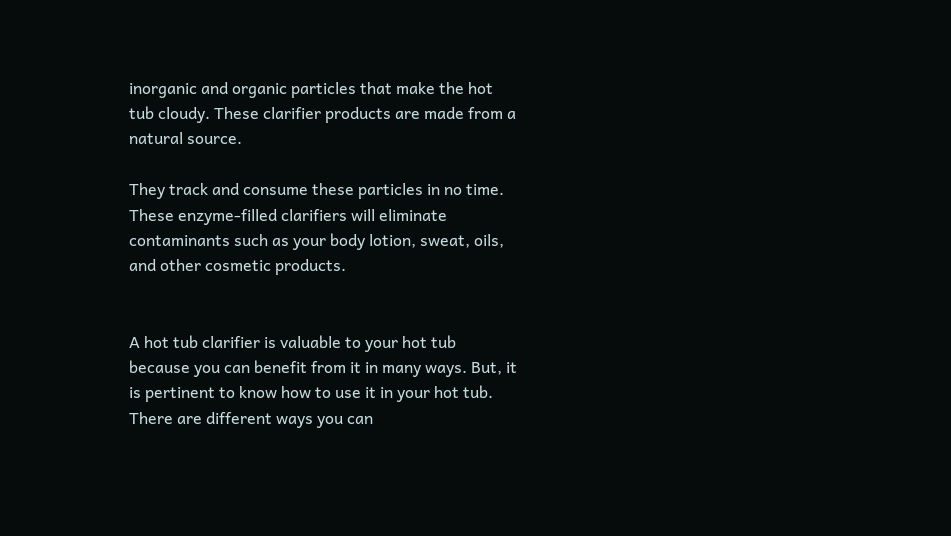inorganic and organic particles that make the hot tub cloudy. These clarifier products are made from a natural source.

They track and consume these particles in no time. These enzyme-filled clarifiers will eliminate contaminants such as your body lotion, sweat, oils, and other cosmetic products.


A hot tub clarifier is valuable to your hot tub because you can benefit from it in many ways. But, it is pertinent to know how to use it in your hot tub. There are different ways you can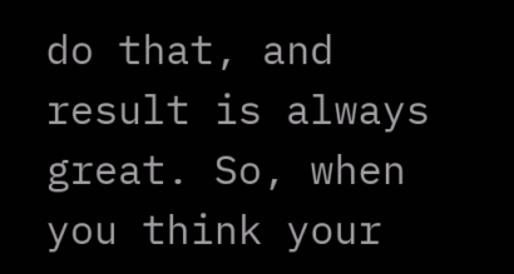do that, and result is always great. So, when you think your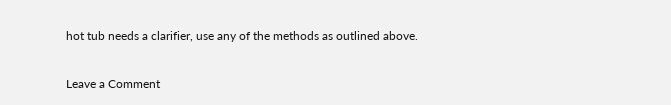hot tub needs a clarifier, use any of the methods as outlined above.

Leave a Comment